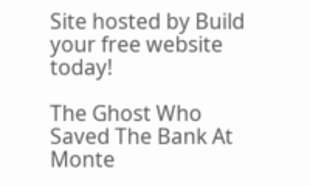Site hosted by Build your free website today!

The Ghost Who Saved The Bank At Monte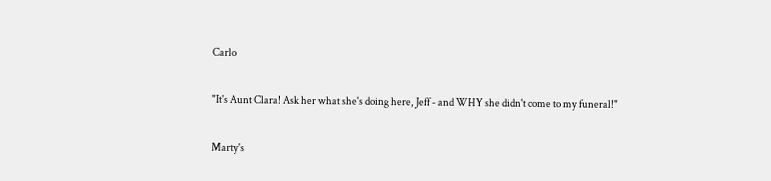Carlo

"It's Aunt Clara! Ask her what she's doing here, Jeff - and WHY she didn't come to my funeral!"

Marty's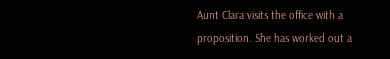Aunt Clara visits the office with a proposition. She has worked out a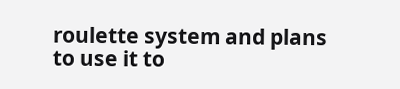roulette system and plans to use it to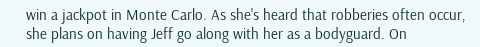win a jackpot in Monte Carlo. As she's heard that robberies often occur, she plans on having Jeff go along with her as a bodyguard. On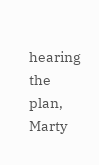hearing the plan, Marty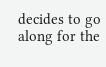decides to go along for the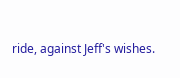ride, against Jeff's wishes.